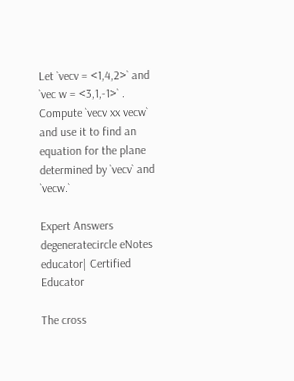Let `vecv = <1,4,2>` and `vec w = <3,1,-1>` . Compute `vecv xx vecw` and use it to find an equation for the plane determined by `vecv` and `vecw.`

Expert Answers
degeneratecircle eNotes educator| Certified Educator

The cross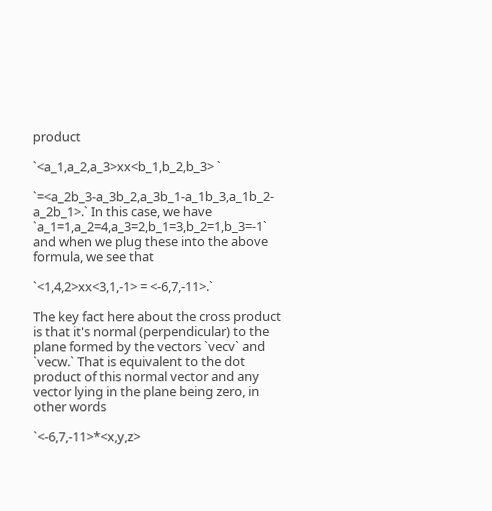product

`<a_1,a_2,a_3>xx<b_1,b_2,b_3> `

`=<a_2b_3-a_3b_2,a_3b_1-a_1b_3,a_1b_2-a_2b_1>.` In this case, we have `a_1=1,a_2=4,a_3=2,b_1=3,b_2=1,b_3=-1` and when we plug these into the above formula, we see that

`<1,4,2>xx<3,1,-1> = <-6,7,-11>.`

The key fact here about the cross product is that it's normal (perpendicular) to the plane formed by the vectors `vecv` and `vecw.` That is equivalent to the dot product of this normal vector and any vector lying in the plane being zero, in other words

`<-6,7,-11>*<x,y,z>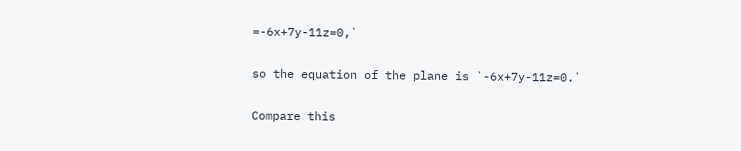=-6x+7y-11z=0,`

so the equation of the plane is `-6x+7y-11z=0.`

Compare this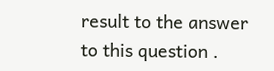result to the answer to this question .